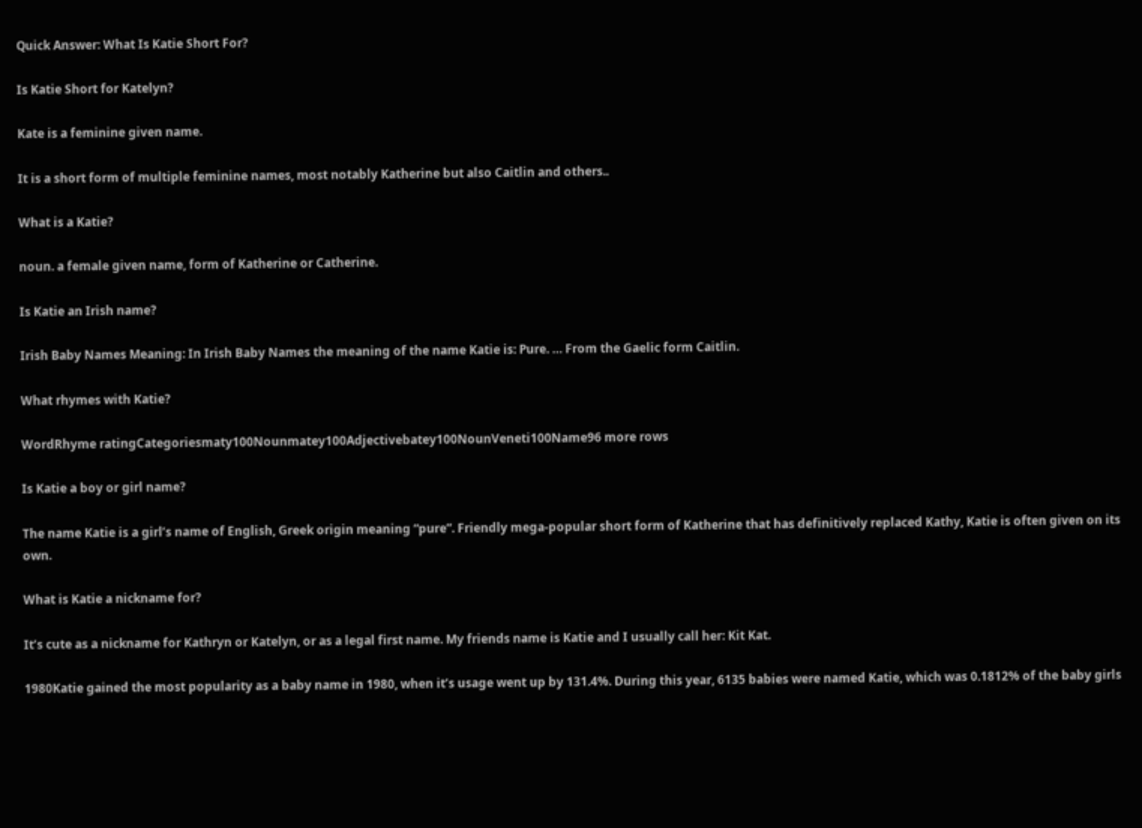Quick Answer: What Is Katie Short For?

Is Katie Short for Katelyn?

Kate is a feminine given name.

It is a short form of multiple feminine names, most notably Katherine but also Caitlin and others..

What is a Katie?

noun. a female given name, form of Katherine or Catherine.

Is Katie an Irish name?

Irish Baby Names Meaning: In Irish Baby Names the meaning of the name Katie is: Pure. … From the Gaelic form Caitlin.

What rhymes with Katie?

WordRhyme ratingCategoriesmaty100Nounmatey100Adjectivebatey100NounVeneti100Name96 more rows

Is Katie a boy or girl name?

The name Katie is a girl’s name of English, Greek origin meaning “pure”. Friendly mega-popular short form of Katherine that has definitively replaced Kathy, Katie is often given on its own.

What is Katie a nickname for?

It’s cute as a nickname for Kathryn or Katelyn, or as a legal first name. My friends name is Katie and I usually call her: Kit Kat.

1980Katie gained the most popularity as a baby name in 1980, when it’s usage went up by 131.4%. During this year, 6135 babies were named Katie, which was 0.1812% of the baby girls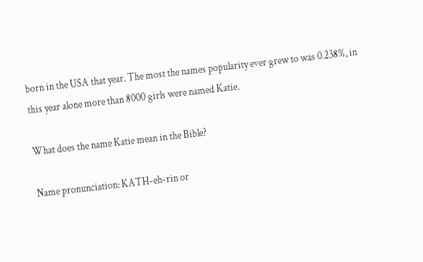born in the USA that year. The most the names popularity ever grew to was 0.238%, in this year alone more than 8000 girls were named Katie.

What does the name Katie mean in the Bible?

Name pronunciation: KATH-eh-rin or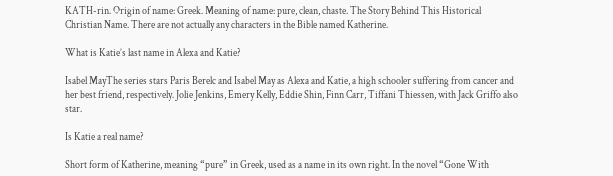KATH-rin. Origin of name: Greek. Meaning of name: pure, clean, chaste. The Story Behind This Historical Christian Name. There are not actually any characters in the Bible named Katherine.

What is Katie’s last name in Alexa and Katie?

Isabel MayThe series stars Paris Berelc and Isabel May as Alexa and Katie, a high schooler suffering from cancer and her best friend, respectively. Jolie Jenkins, Emery Kelly, Eddie Shin, Finn Carr, Tiffani Thiessen, with Jack Griffo also star.

Is Katie a real name?

Short form of Katherine, meaning “pure” in Greek, used as a name in its own right. In the novel “Gone With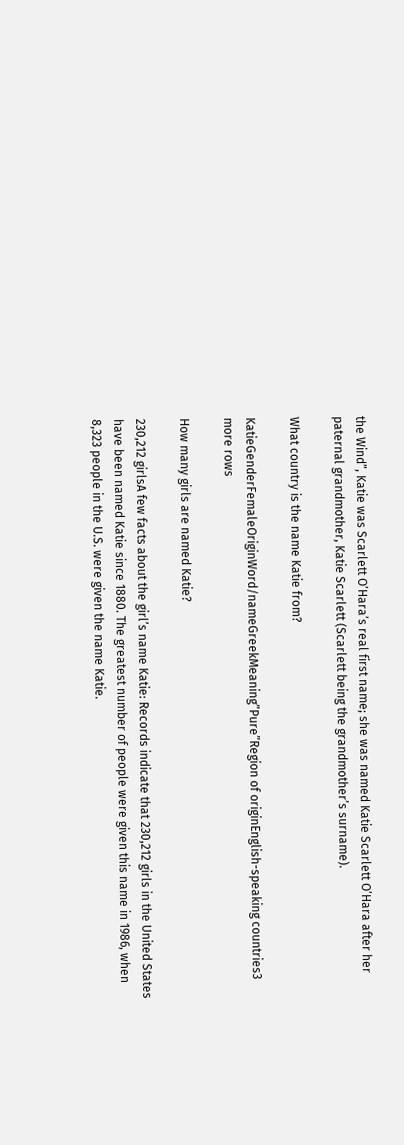the Wind”, Katie was Scarlett O’Hara’s real first name; she was named Katie Scarlett O’Hara after her paternal grandmother, Katie Scarlett (Scarlett being the grandmother’s surname).

What country is the name Katie from?

KatieGenderFemaleOriginWord/nameGreekMeaning”Pure”Region of originEnglish-speaking countries3 more rows

How many girls are named Katie?

230,212 girlsA few facts about the girl’s name Katie: Records indicate that 230,212 girls in the United States have been named Katie since 1880. The greatest number of people were given this name in 1986, when 8,323 people in the U.S. were given the name Katie.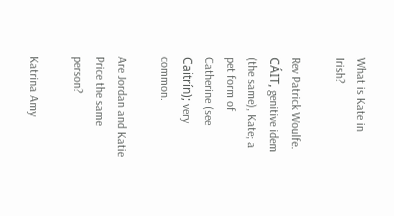What is Kate in Irish?

Rev Patrick Woulfe. CÁIT, genitive idem (the same), Kate; a pet form of Catherine (see Caitrín); very common.

Are Jordan and Katie Price the same person?

Katrina Amy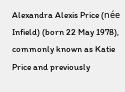Alexandra Alexis Price (née Infield) (born 22 May 1978), commonly known as Katie Price and previously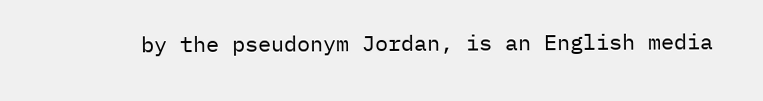by the pseudonym Jordan, is an English media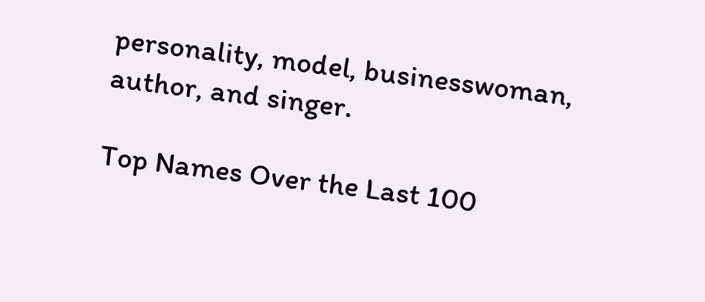personality, model, businesswoman, author, and singer.

Top Names Over the Last 100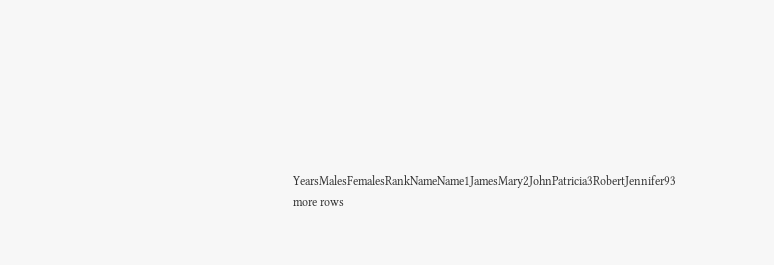YearsMalesFemalesRankNameName1JamesMary2JohnPatricia3RobertJennifer93 more rows